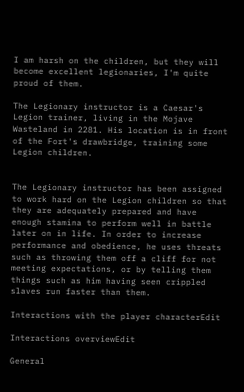I am harsh on the children, but they will become excellent legionaries, I'm quite proud of them.

The Legionary instructor is a Caesar's Legion trainer, living in the Mojave Wasteland in 2281. His location is in front of the Fort's drawbridge, training some Legion children.


The Legionary instructor has been assigned to work hard on the Legion children so that they are adequately prepared and have enough stamina to perform well in battle later on in life. In order to increase performance and obedience, he uses threats such as throwing them off a cliff for not meeting expectations, or by telling them things such as him having seen crippled slaves run faster than them.

Interactions with the player characterEdit

Interactions overviewEdit

General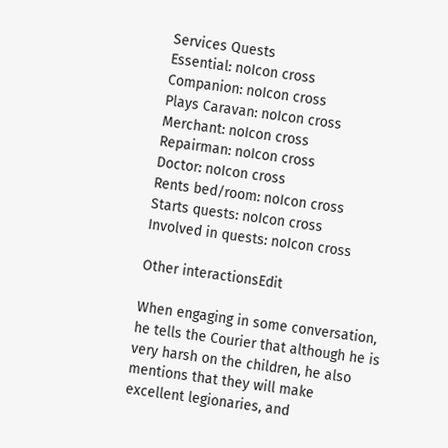Services Quests
Essential: noIcon cross
Companion: noIcon cross
Plays Caravan: noIcon cross
Merchant: noIcon cross
Repairman: noIcon cross
Doctor: noIcon cross
Rents bed/room: noIcon cross
Starts quests: noIcon cross
Involved in quests: noIcon cross

Other interactionsEdit

When engaging in some conversation, he tells the Courier that although he is very harsh on the children, he also mentions that they will make excellent legionaries, and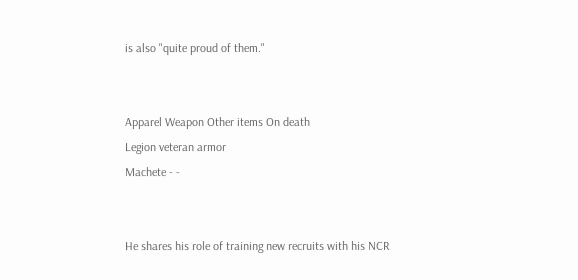is also "quite proud of them."


Apparel Weapon Other items On death
Legion veteran armor
Machete - -


He shares his role of training new recruits with his NCR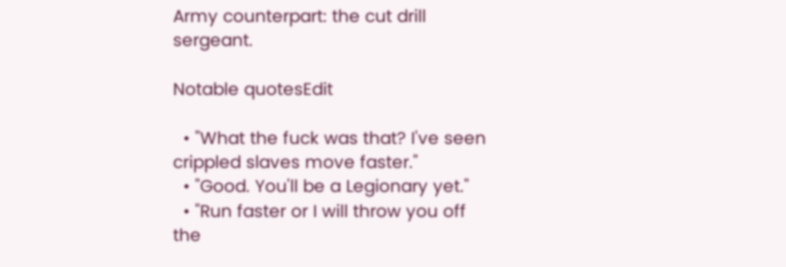Army counterpart: the cut drill sergeant.

Notable quotesEdit

  • "What the fuck was that? I've seen crippled slaves move faster."
  • "Good. You'll be a Legionary yet."
  • "Run faster or I will throw you off the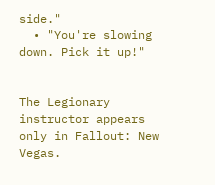side."
  • "You're slowing down. Pick it up!"


The Legionary instructor appears only in Fallout: New Vegas.